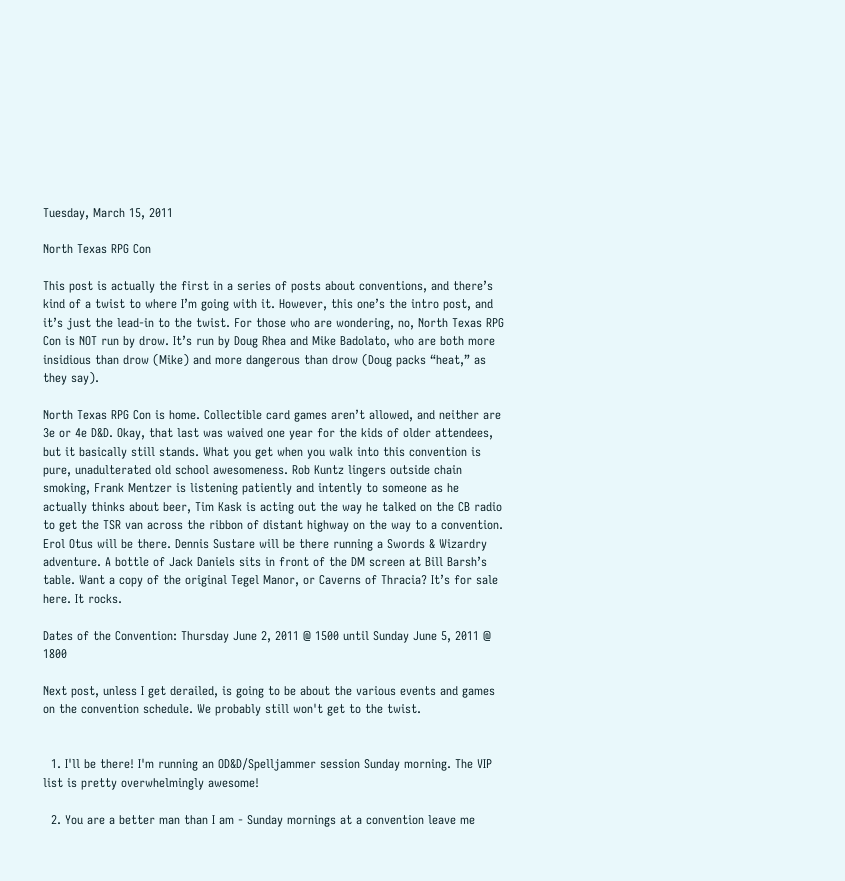Tuesday, March 15, 2011

North Texas RPG Con

This post is actually the first in a series of posts about conventions, and there’s kind of a twist to where I’m going with it. However, this one’s the intro post, and it’s just the lead-in to the twist. For those who are wondering, no, North Texas RPG Con is NOT run by drow. It’s run by Doug Rhea and Mike Badolato, who are both more insidious than drow (Mike) and more dangerous than drow (Doug packs “heat,” as they say).

North Texas RPG Con is home. Collectible card games aren’t allowed, and neither are 3e or 4e D&D. Okay, that last was waived one year for the kids of older attendees, but it basically still stands. What you get when you walk into this convention is pure, unadulterated old school awesomeness. Rob Kuntz lingers outside chain smoking, Frank Mentzer is listening patiently and intently to someone as he actually thinks about beer, Tim Kask is acting out the way he talked on the CB radio to get the TSR van across the ribbon of distant highway on the way to a convention. Erol Otus will be there. Dennis Sustare will be there running a Swords & Wizardry adventure. A bottle of Jack Daniels sits in front of the DM screen at Bill Barsh’s table. Want a copy of the original Tegel Manor, or Caverns of Thracia? It’s for sale here. It rocks.

Dates of the Convention: Thursday June 2, 2011 @ 1500 until Sunday June 5, 2011 @ 1800

Next post, unless I get derailed, is going to be about the various events and games on the convention schedule. We probably still won't get to the twist.


  1. I'll be there! I'm running an OD&D/Spelljammer session Sunday morning. The VIP list is pretty overwhelmingly awesome!

  2. You are a better man than I am - Sunday mornings at a convention leave me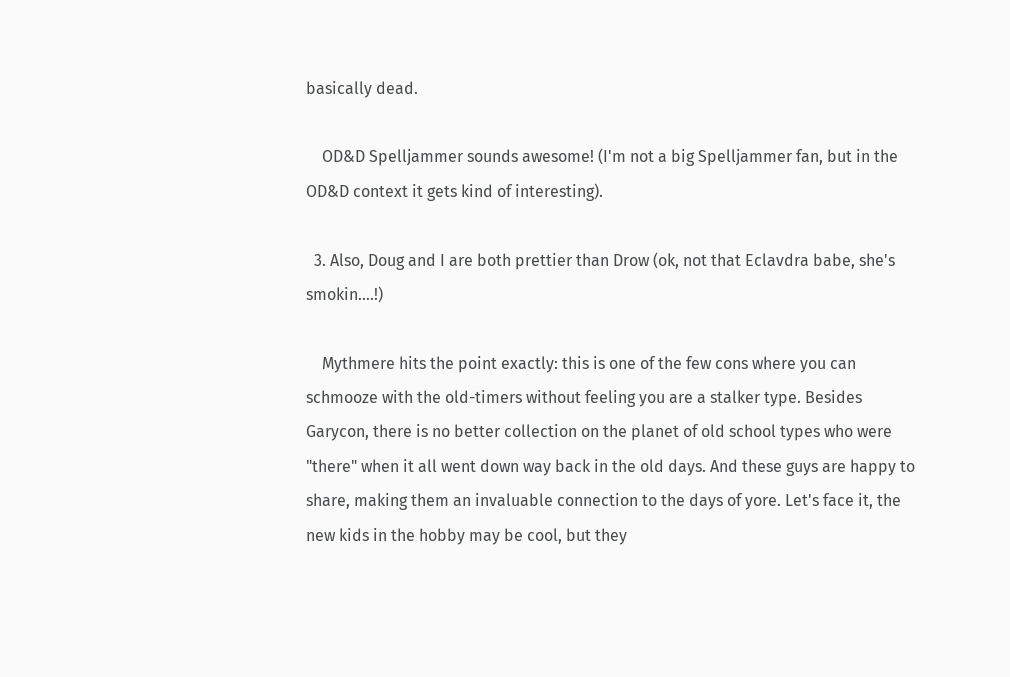basically dead.

    OD&D Spelljammer sounds awesome! (I'm not a big Spelljammer fan, but in the OD&D context it gets kind of interesting).

  3. Also, Doug and I are both prettier than Drow (ok, not that Eclavdra babe, she's smokin....!)

    Mythmere hits the point exactly: this is one of the few cons where you can schmooze with the old-timers without feeling you are a stalker type. Besides Garycon, there is no better collection on the planet of old school types who were "there" when it all went down way back in the old days. And these guys are happy to share, making them an invaluable connection to the days of yore. Let's face it, the new kids in the hobby may be cool, but they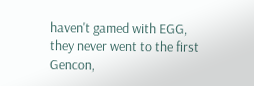haven't gamed with EGG, they never went to the first Gencon,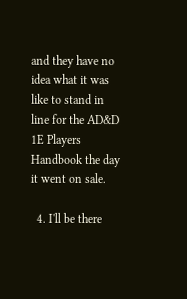and they have no idea what it was like to stand in line for the AD&D 1E Players Handbook the day it went on sale.

  4. I'll be there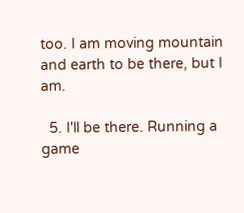too. I am moving mountain and earth to be there, but I am.

  5. I'll be there. Running a game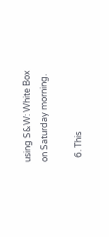using S&W: White Box on Saturday morning.

  6. This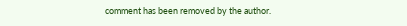comment has been removed by the author.